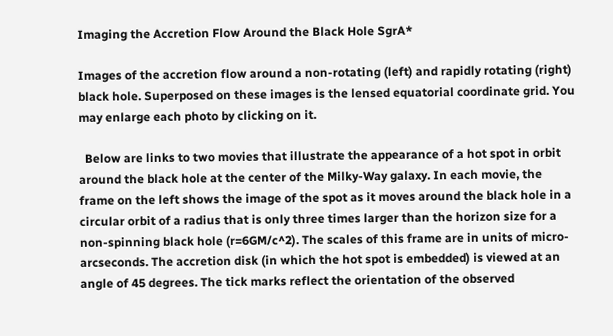Imaging the Accretion Flow Around the Black Hole SgrA*

Images of the accretion flow around a non-rotating (left) and rapidly rotating (right) black hole. Superposed on these images is the lensed equatorial coordinate grid. You may enlarge each photo by clicking on it.

  Below are links to two movies that illustrate the appearance of a hot spot in orbit around the black hole at the center of the Milky-Way galaxy. In each movie, the frame on the left shows the image of the spot as it moves around the black hole in a circular orbit of a radius that is only three times larger than the horizon size for a non-spinning black hole (r=6GM/c^2). The scales of this frame are in units of micro-arcseconds. The accretion disk (in which the hot spot is embedded) is viewed at an angle of 45 degrees. The tick marks reflect the orientation of the observed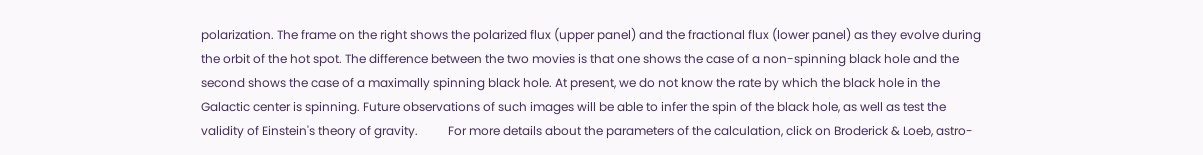polarization. The frame on the right shows the polarized flux (upper panel) and the fractional flux (lower panel) as they evolve during the orbit of the hot spot. The difference between the two movies is that one shows the case of a non-spinning black hole and the second shows the case of a maximally spinning black hole. At present, we do not know the rate by which the black hole in the Galactic center is spinning. Future observations of such images will be able to infer the spin of the black hole, as well as test the validity of Einstein's theory of gravity.          For more details about the parameters of the calculation, click on Broderick & Loeb, astro-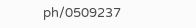ph/0509237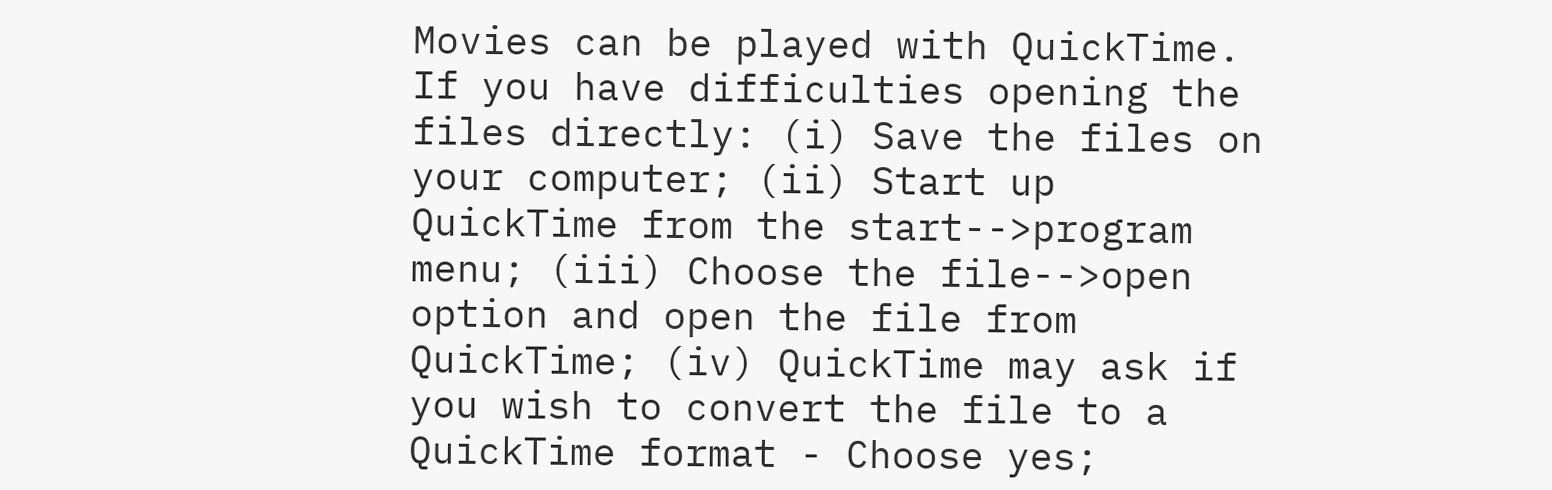Movies can be played with QuickTime. If you have difficulties opening the files directly: (i) Save the files on your computer; (ii) Start up QuickTime from the start-->program menu; (iii) Choose the file-->open option and open the file from QuickTime; (iv) QuickTime may ask if you wish to convert the file to a QuickTime format - Choose yes;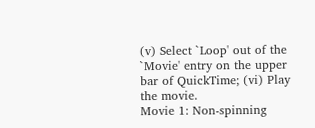(v) Select `Loop' out of the `Movie' entry on the upper bar of QuickTime; (vi) Play the movie.
Movie 1: Non-spinning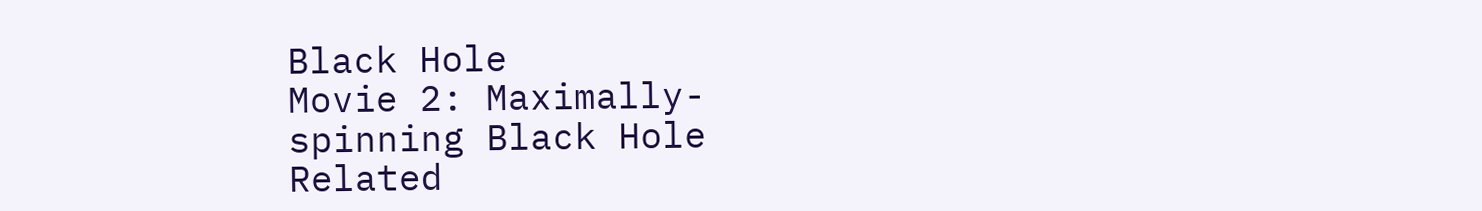Black Hole
Movie 2: Maximally-spinning Black Hole Related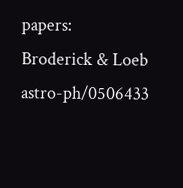papers:                                          Broderick & Loeb astro-ph/0506433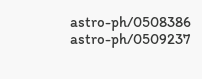astro-ph/0508386                                          astro-ph/0509237